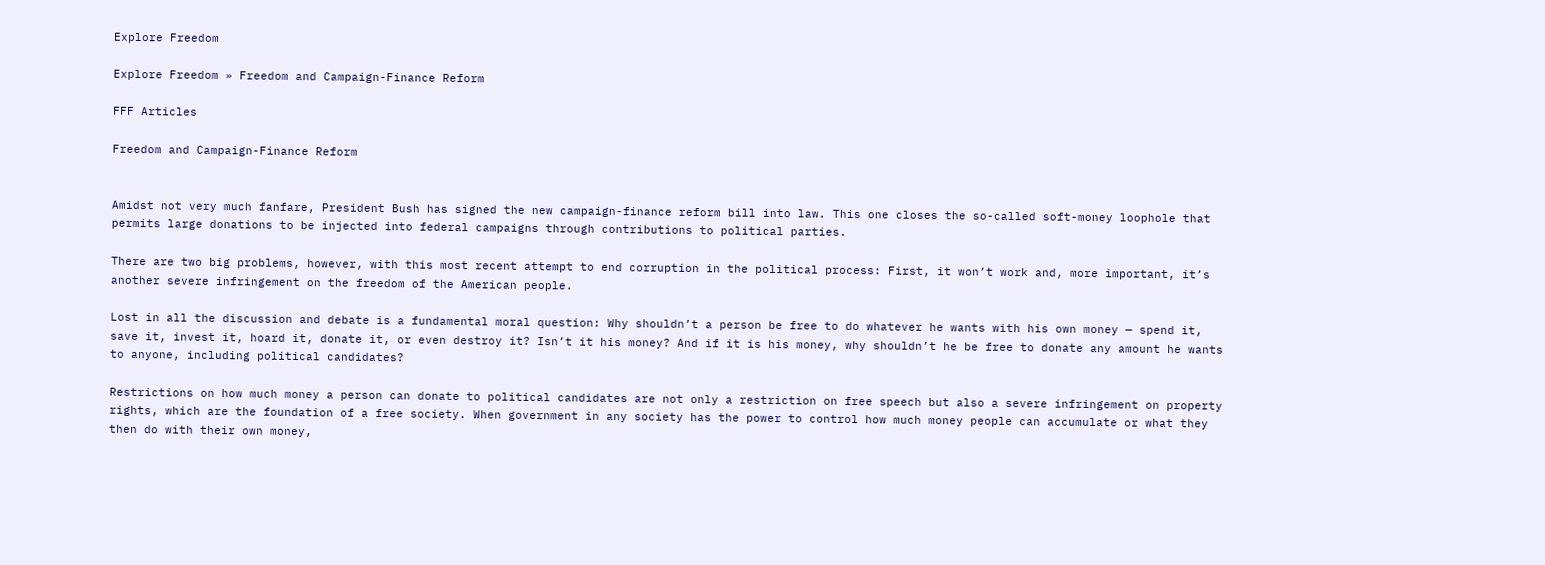Explore Freedom

Explore Freedom » Freedom and Campaign-Finance Reform

FFF Articles

Freedom and Campaign-Finance Reform


Amidst not very much fanfare, President Bush has signed the new campaign-finance reform bill into law. This one closes the so-called soft-money loophole that permits large donations to be injected into federal campaigns through contributions to political parties.

There are two big problems, however, with this most recent attempt to end corruption in the political process: First, it won’t work and, more important, it’s another severe infringement on the freedom of the American people.

Lost in all the discussion and debate is a fundamental moral question: Why shouldn’t a person be free to do whatever he wants with his own money — spend it, save it, invest it, hoard it, donate it, or even destroy it? Isn’t it his money? And if it is his money, why shouldn’t he be free to donate any amount he wants to anyone, including political candidates?

Restrictions on how much money a person can donate to political candidates are not only a restriction on free speech but also a severe infringement on property rights, which are the foundation of a free society. When government in any society has the power to control how much money people can accumulate or what they then do with their own money,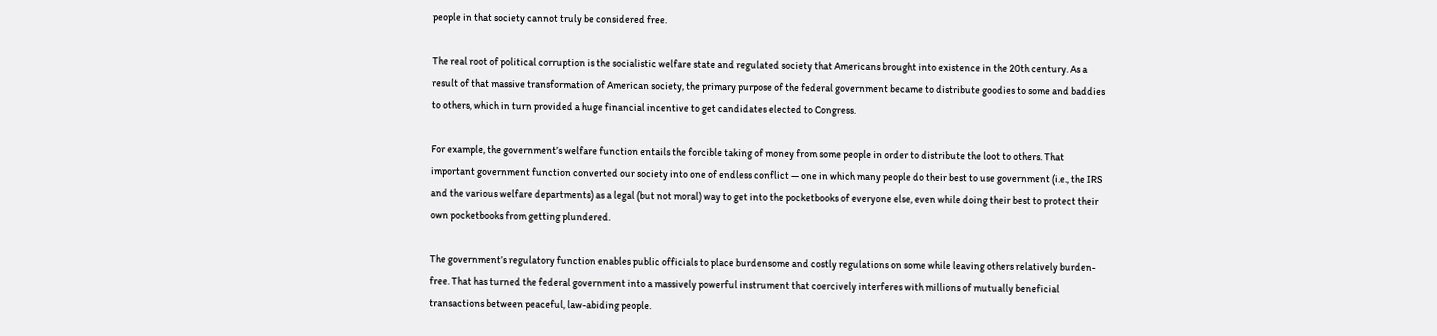people in that society cannot truly be considered free.

The real root of political corruption is the socialistic welfare state and regulated society that Americans brought into existence in the 20th century. As a result of that massive transformation of American society, the primary purpose of the federal government became to distribute goodies to some and baddies to others, which in turn provided a huge financial incentive to get candidates elected to Congress.

For example, the government’s welfare function entails the forcible taking of money from some people in order to distribute the loot to others. That important government function converted our society into one of endless conflict — one in which many people do their best to use government (i.e., the IRS and the various welfare departments) as a legal (but not moral) way to get into the pocketbooks of everyone else, even while doing their best to protect their own pocketbooks from getting plundered.

The government’s regulatory function enables public officials to place burdensome and costly regulations on some while leaving others relatively burden-free. That has turned the federal government into a massively powerful instrument that coercively interferes with millions of mutually beneficial transactions between peaceful, law-abiding people.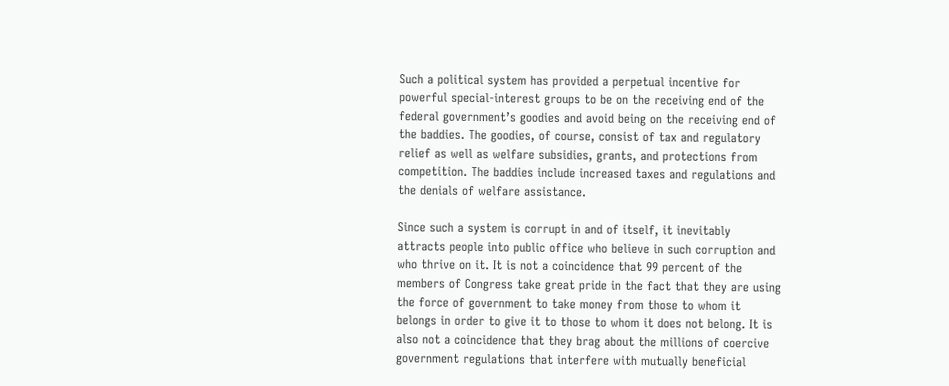Such a political system has provided a perpetual incentive for powerful special-interest groups to be on the receiving end of the federal government’s goodies and avoid being on the receiving end of the baddies. The goodies, of course, consist of tax and regulatory relief as well as welfare subsidies, grants, and protections from competition. The baddies include increased taxes and regulations and the denials of welfare assistance.

Since such a system is corrupt in and of itself, it inevitably attracts people into public office who believe in such corruption and who thrive on it. It is not a coincidence that 99 percent of the members of Congress take great pride in the fact that they are using the force of government to take money from those to whom it belongs in order to give it to those to whom it does not belong. It is also not a coincidence that they brag about the millions of coercive government regulations that interfere with mutually beneficial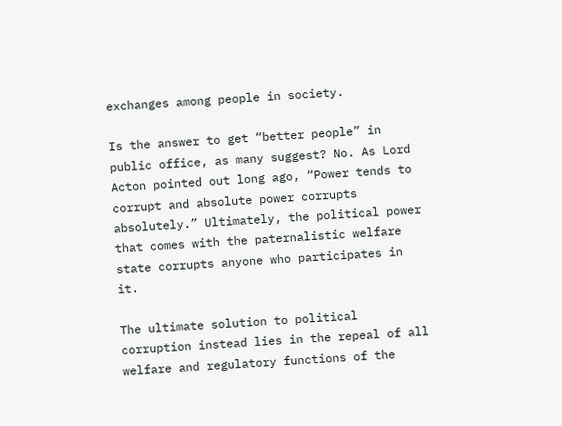exchanges among people in society.

Is the answer to get “better people” in public office, as many suggest? No. As Lord Acton pointed out long ago, “Power tends to corrupt and absolute power corrupts absolutely.” Ultimately, the political power that comes with the paternalistic welfare state corrupts anyone who participates in it.

The ultimate solution to political corruption instead lies in the repeal of all welfare and regulatory functions of the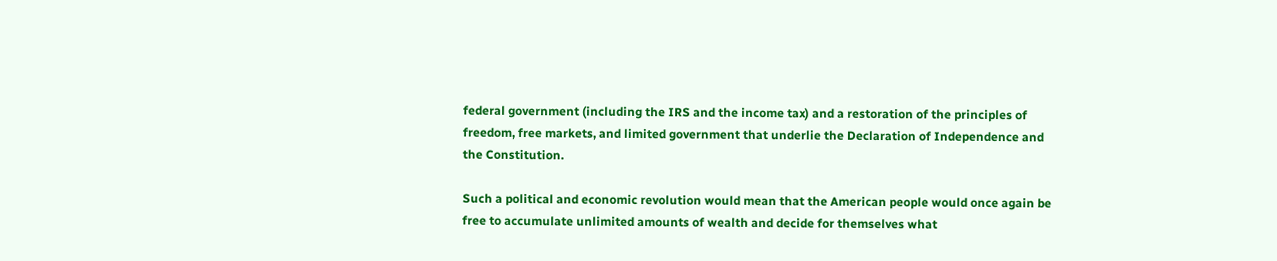federal government (including the IRS and the income tax) and a restoration of the principles of freedom, free markets, and limited government that underlie the Declaration of Independence and the Constitution.

Such a political and economic revolution would mean that the American people would once again be free to accumulate unlimited amounts of wealth and decide for themselves what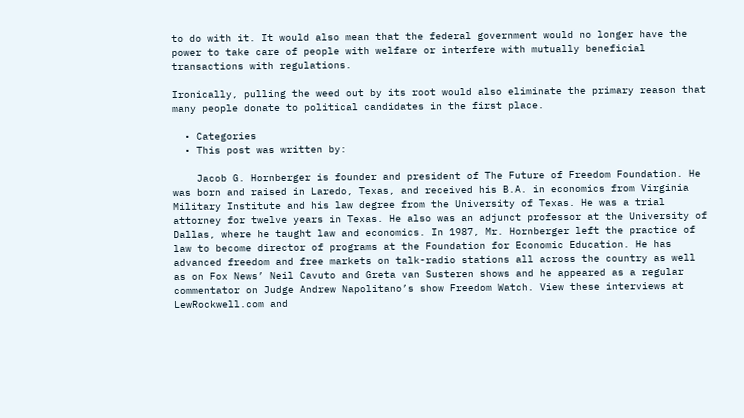to do with it. It would also mean that the federal government would no longer have the power to take care of people with welfare or interfere with mutually beneficial transactions with regulations.

Ironically, pulling the weed out by its root would also eliminate the primary reason that many people donate to political candidates in the first place.

  • Categories
  • This post was written by:

    Jacob G. Hornberger is founder and president of The Future of Freedom Foundation. He was born and raised in Laredo, Texas, and received his B.A. in economics from Virginia Military Institute and his law degree from the University of Texas. He was a trial attorney for twelve years in Texas. He also was an adjunct professor at the University of Dallas, where he taught law and economics. In 1987, Mr. Hornberger left the practice of law to become director of programs at the Foundation for Economic Education. He has advanced freedom and free markets on talk-radio stations all across the country as well as on Fox News’ Neil Cavuto and Greta van Susteren shows and he appeared as a regular commentator on Judge Andrew Napolitano’s show Freedom Watch. View these interviews at LewRockwell.com and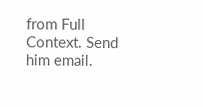from Full Context. Send him email.